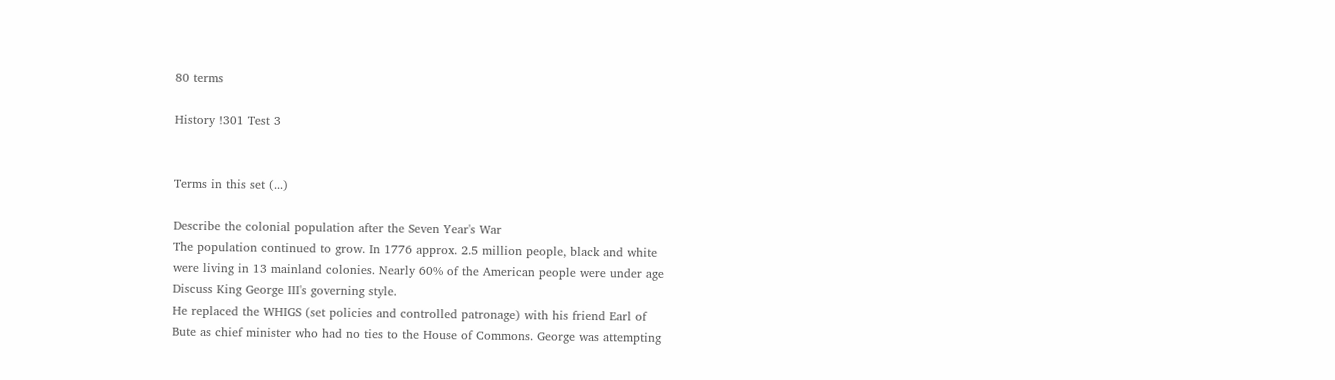80 terms

History !301 Test 3


Terms in this set (...)

Describe the colonial population after the Seven Year's War
The population continued to grow. In 1776 approx. 2.5 million people, black and white
were living in 13 mainland colonies. Nearly 60% of the American people were under age
Discuss King George III's governing style.
He replaced the WHIGS (set policies and controlled patronage) with his friend Earl of
Bute as chief minister who had no ties to the House of Commons. George was attempting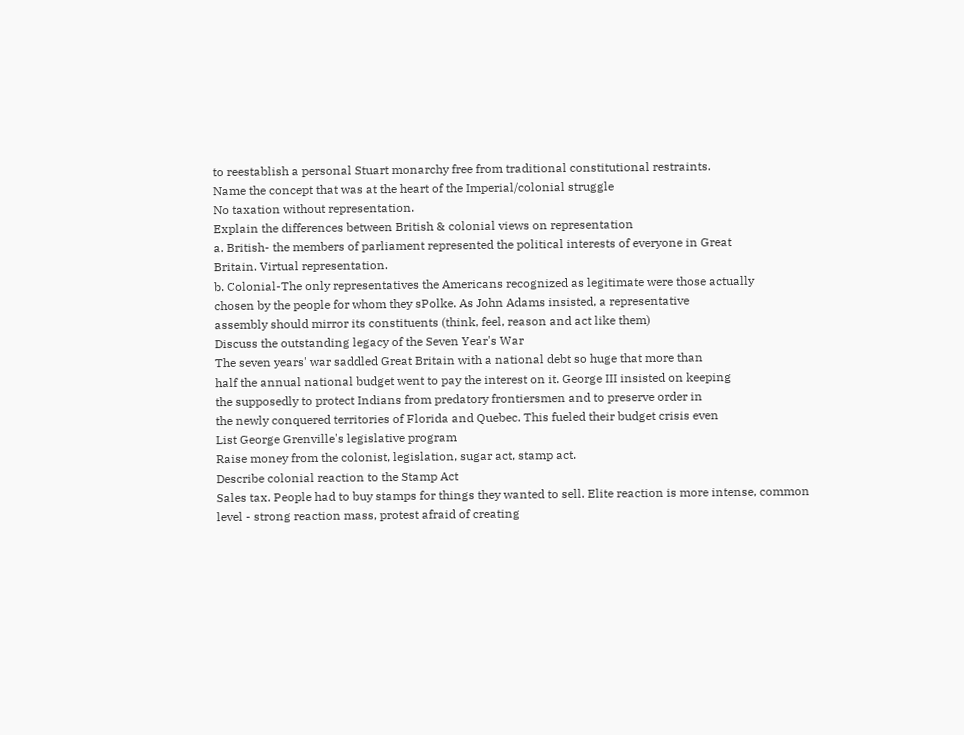to reestablish a personal Stuart monarchy free from traditional constitutional restraints.
Name the concept that was at the heart of the Imperial/colonial struggle
No taxation without representation.
Explain the differences between British & colonial views on representation
a. British- the members of parliament represented the political interests of everyone in Great
Britain. Virtual representation.
b. Colonial-The only representatives the Americans recognized as legitimate were those actually
chosen by the people for whom they sPolke. As John Adams insisted, a representative
assembly should mirror its constituents (think, feel, reason and act like them)
Discuss the outstanding legacy of the Seven Year's War
The seven years' war saddled Great Britain with a national debt so huge that more than
half the annual national budget went to pay the interest on it. George III insisted on keeping
the supposedly to protect Indians from predatory frontiersmen and to preserve order in
the newly conquered territories of Florida and Quebec. This fueled their budget crisis even
List George Grenville's legislative program
Raise money from the colonist, legislation, sugar act, stamp act.
Describe colonial reaction to the Stamp Act
Sales tax. People had to buy stamps for things they wanted to sell. Elite reaction is more intense, common level - strong reaction mass, protest afraid of creating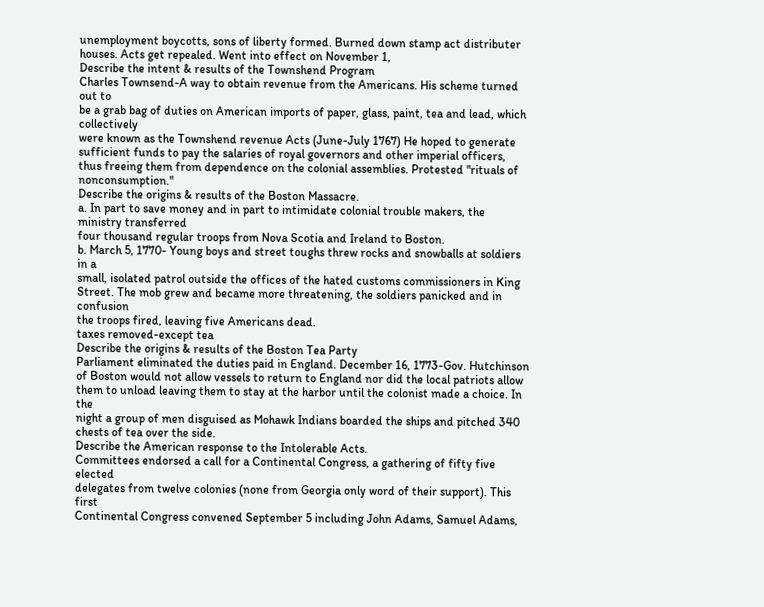unemployment boycotts, sons of liberty formed. Burned down stamp act distributer houses. Acts get repealed. Went into effect on November 1,
Describe the intent & results of the Townshend Program
Charles Townsend-A way to obtain revenue from the Americans. His scheme turned out to
be a grab bag of duties on American imports of paper, glass, paint, tea and lead, which collectively
were known as the Townshend revenue Acts (June-July 1767) He hoped to generate
sufficient funds to pay the salaries of royal governors and other imperial officers,
thus freeing them from dependence on the colonial assemblies. Protested "rituals of nonconsumption."
Describe the origins & results of the Boston Massacre.
a. In part to save money and in part to intimidate colonial trouble makers, the ministry transferred
four thousand regular troops from Nova Scotia and Ireland to Boston.
b. March 5, 1770- Young boys and street toughs threw rocks and snowballs at soldiers in a
small, isolated patrol outside the offices of the hated customs commissioners in King
Street. The mob grew and became more threatening, the soldiers panicked and in confusion
the troops fired, leaving five Americans dead.
taxes removed-except tea
Describe the origins & results of the Boston Tea Party
Parliament eliminated the duties paid in England. December 16, 1773-Gov. Hutchinson
of Boston would not allow vessels to return to England nor did the local patriots allow
them to unload leaving them to stay at the harbor until the colonist made a choice. In the
night a group of men disguised as Mohawk Indians boarded the ships and pitched 340
chests of tea over the side.
Describe the American response to the Intolerable Acts.
Committees endorsed a call for a Continental Congress, a gathering of fifty five elected
delegates from twelve colonies (none from Georgia only word of their support). This first
Continental Congress convened September 5 including John Adams, Samuel Adams,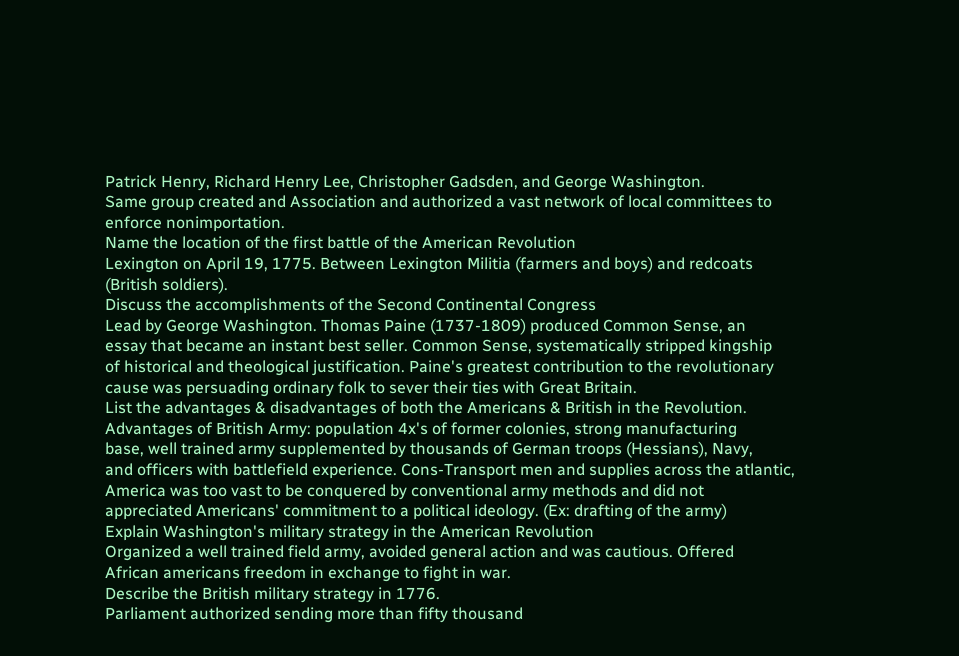Patrick Henry, Richard Henry Lee, Christopher Gadsden, and George Washington.
Same group created and Association and authorized a vast network of local committees to
enforce nonimportation.
Name the location of the first battle of the American Revolution
Lexington on April 19, 1775. Between Lexington Militia (farmers and boys) and redcoats
(British soldiers).
Discuss the accomplishments of the Second Continental Congress
Lead by George Washington. Thomas Paine (1737-1809) produced Common Sense, an
essay that became an instant best seller. Common Sense, systematically stripped kingship
of historical and theological justification. Paine's greatest contribution to the revolutionary
cause was persuading ordinary folk to sever their ties with Great Britain.
List the advantages & disadvantages of both the Americans & British in the Revolution.
Advantages of British Army: population 4x's of former colonies, strong manufacturing
base, well trained army supplemented by thousands of German troops (Hessians), Navy,
and officers with battlefield experience. Cons-Transport men and supplies across the atlantic,
America was too vast to be conquered by conventional army methods and did not
appreciated Americans' commitment to a political ideology. (Ex: drafting of the army)
Explain Washington's military strategy in the American Revolution
Organized a well trained field army, avoided general action and was cautious. Offered
African americans freedom in exchange to fight in war.
Describe the British military strategy in 1776.
Parliament authorized sending more than fifty thousand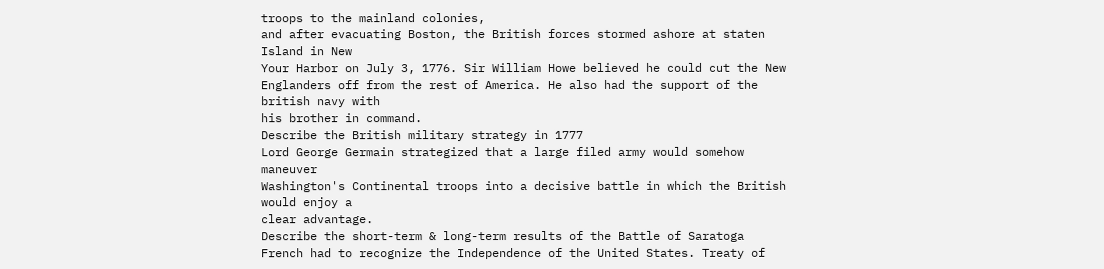troops to the mainland colonies,
and after evacuating Boston, the British forces stormed ashore at staten Island in New
Your Harbor on July 3, 1776. Sir William Howe believed he could cut the New
Englanders off from the rest of America. He also had the support of the british navy with
his brother in command.
Describe the British military strategy in 1777
Lord George Germain strategized that a large filed army would somehow maneuver
Washington's Continental troops into a decisive battle in which the British would enjoy a
clear advantage.
Describe the short-term & long-term results of the Battle of Saratoga
French had to recognize the Independence of the United States. Treaty of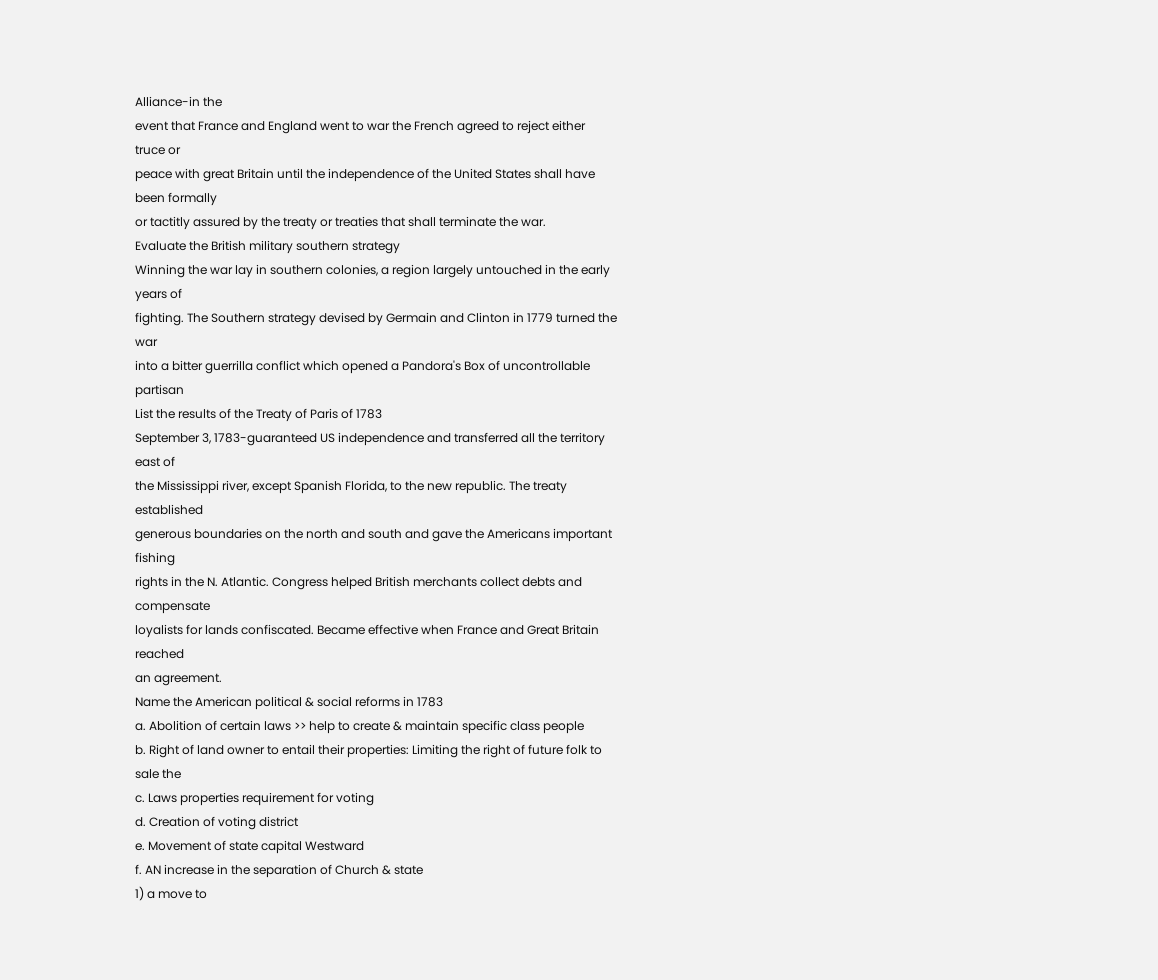Alliance-in the
event that France and England went to war the French agreed to reject either truce or
peace with great Britain until the independence of the United States shall have been formally
or tactitly assured by the treaty or treaties that shall terminate the war.
Evaluate the British military southern strategy
Winning the war lay in southern colonies, a region largely untouched in the early years of
fighting. The Southern strategy devised by Germain and Clinton in 1779 turned the war
into a bitter guerrilla conflict which opened a Pandora's Box of uncontrollable partisan
List the results of the Treaty of Paris of 1783
September 3, 1783-guaranteed US independence and transferred all the territory east of
the Mississippi river, except Spanish Florida, to the new republic. The treaty established
generous boundaries on the north and south and gave the Americans important fishing
rights in the N. Atlantic. Congress helped British merchants collect debts and compensate
loyalists for lands confiscated. Became effective when France and Great Britain reached
an agreement.
Name the American political & social reforms in 1783
a. Abolition of certain laws >> help to create & maintain specific class people
b. Right of land owner to entail their properties: Limiting the right of future folk to sale the
c. Laws properties requirement for voting
d. Creation of voting district
e. Movement of state capital Westward
f. AN increase in the separation of Church & state
1) a move to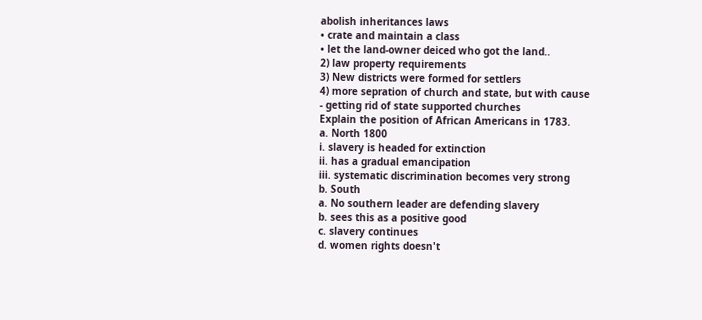abolish inheritances laws
• crate and maintain a class
• let the land-owner deiced who got the land..
2) law property requirements
3) New districts were formed for settlers
4) more sepration of church and state, but with cause
- getting rid of state supported churches
Explain the position of African Americans in 1783.
a. North 1800
i. slavery is headed for extinction
ii. has a gradual emancipation
iii. systematic discrimination becomes very strong
b. South
a. No southern leader are defending slavery
b. sees this as a positive good
c. slavery continues
d. women rights doesn't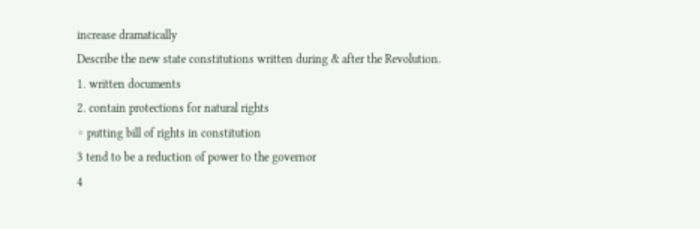increase dramatically
Describe the new state constitutions written during & after the Revolution.
1. written documents
2. contain protections for natural rights
◦ putting bill of rights in constitution
3 tend to be a reduction of power to the governor
4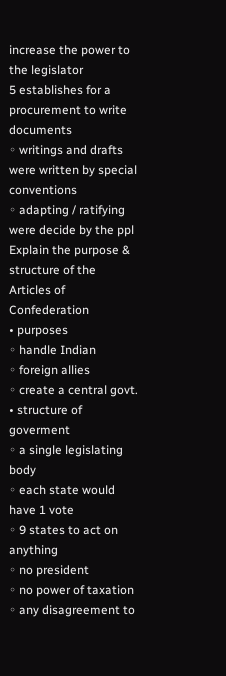increase the power to the legislator
5 establishes for a procurement to write documents
◦ writings and drafts were written by special conventions
◦ adapting / ratifying were decide by the ppl
Explain the purpose & structure of the Articles of Confederation
• purposes
◦ handle Indian
◦ foreign allies
◦ create a central govt.
• structure of goverment
◦ a single legislating body
◦ each state would have 1 vote
◦ 9 states to act on anything
◦ no president
◦ no power of taxation
◦ any disagreement to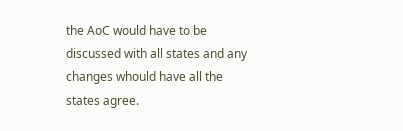the AoC would have to be discussed with all states and any changes whould have all the states agree.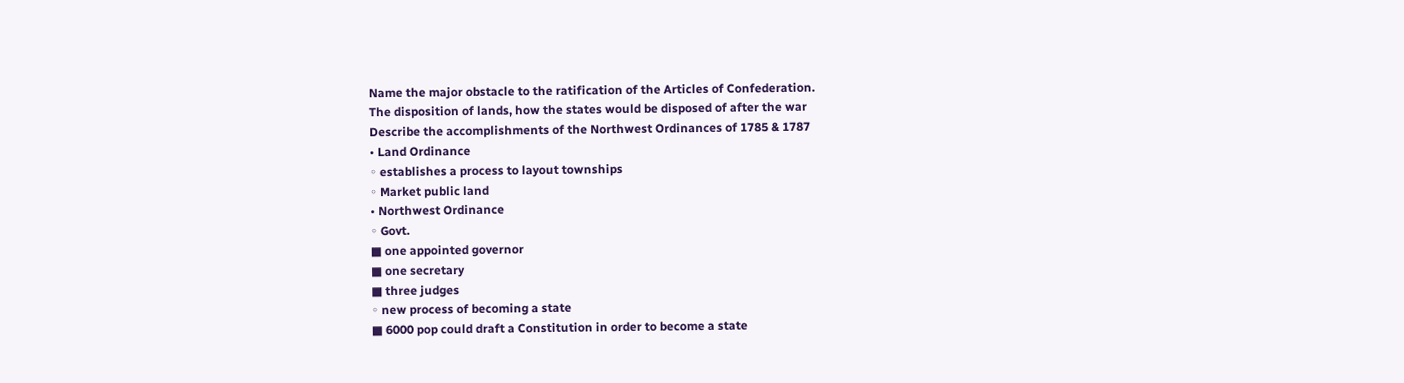Name the major obstacle to the ratification of the Articles of Confederation.
The disposition of lands, how the states would be disposed of after the war
Describe the accomplishments of the Northwest Ordinances of 1785 & 1787
• Land Ordinance
◦ establishes a process to layout townships
◦ Market public land
• Northwest Ordinance
◦ Govt.
■ one appointed governor
■ one secretary
■ three judges
◦ new process of becoming a state
■ 6000 pop could draft a Constitution in order to become a state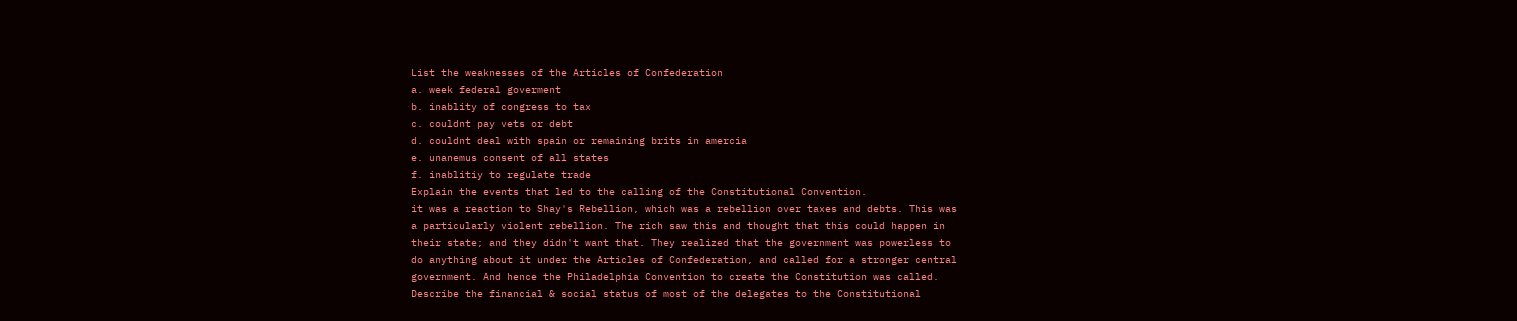List the weaknesses of the Articles of Confederation
a. week federal goverment
b. inablity of congress to tax
c. couldnt pay vets or debt
d. couldnt deal with spain or remaining brits in amercia
e. unanemus consent of all states
f. inablitiy to regulate trade
Explain the events that led to the calling of the Constitutional Convention.
it was a reaction to Shay's Rebellion, which was a rebellion over taxes and debts. This was
a particularly violent rebellion. The rich saw this and thought that this could happen in
their state; and they didn't want that. They realized that the government was powerless to
do anything about it under the Articles of Confederation, and called for a stronger central
government. And hence the Philadelphia Convention to create the Constitution was called.
Describe the financial & social status of most of the delegates to the Constitutional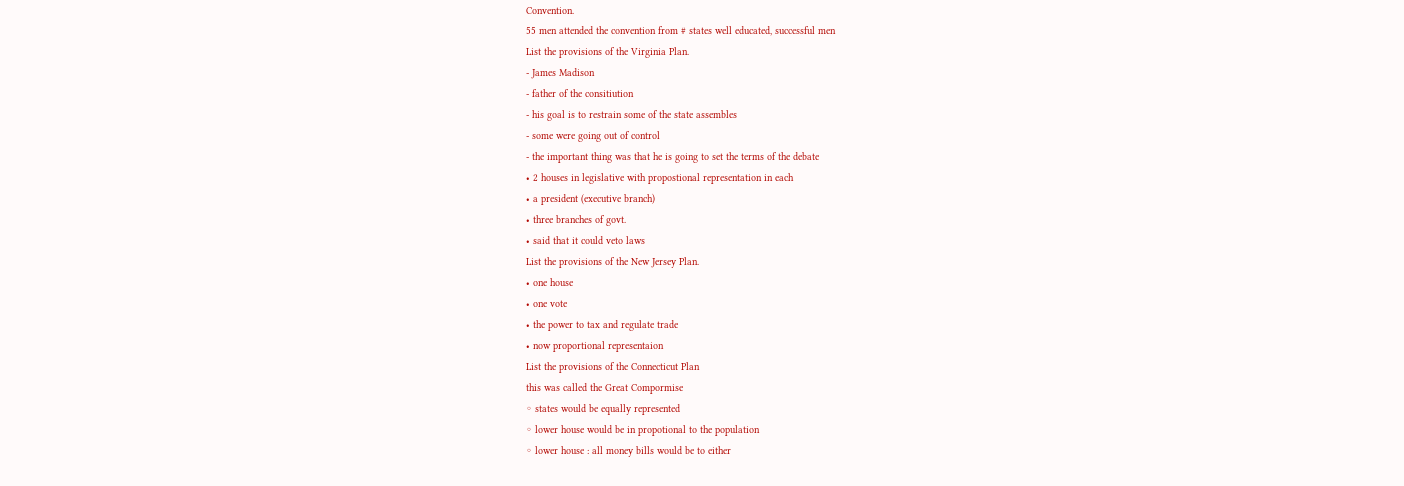Convention.
55 men attended the convention from # states well educated, successful men
List the provisions of the Virginia Plan.
- James Madison
- father of the consitiution
- his goal is to restrain some of the state assembles
- some were going out of control
- the important thing was that he is going to set the terms of the debate
• 2 houses in legislative with propostional representation in each
• a president (executive branch)
• three branches of govt.
• said that it could veto laws
List the provisions of the New Jersey Plan.
• one house
• one vote
• the power to tax and regulate trade
• now proportional representaion
List the provisions of the Connecticut Plan
this was called the Great Compormise
◦ states would be equally represented
◦ lower house would be in propotional to the population
◦ lower house : all money bills would be to either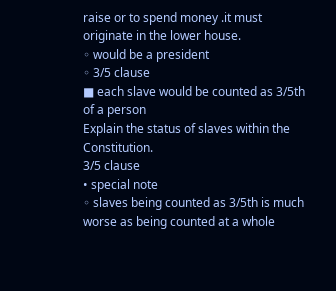raise or to spend money .it must originate in the lower house.
◦ would be a president
◦ 3/5 clause
■ each slave would be counted as 3/5th of a person
Explain the status of slaves within the Constitution.
3/5 clause
• special note
◦ slaves being counted as 3/5th is much worse as being counted at a whole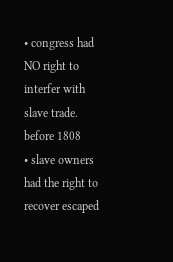• congress had NO right to interfer with slave trade. before 1808
• slave owners had the right to recover escaped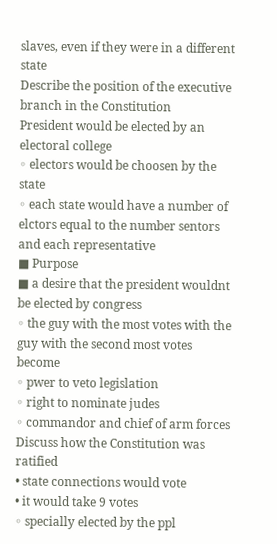slaves, even if they were in a different state
Describe the position of the executive branch in the Constitution
President would be elected by an electoral college
◦ electors would be choosen by the state
◦ each state would have a number of elctors equal to the number sentors
and each representative
■ Purpose
■ a desire that the president wouldnt be elected by congress
◦ the guy with the most votes with the guy with the second most votes become
◦ pwer to veto legislation
◦ right to nominate judes
◦ commandor and chief of arm forces
Discuss how the Constitution was ratified
• state connections would vote
• it would take 9 votes
◦ specially elected by the ppl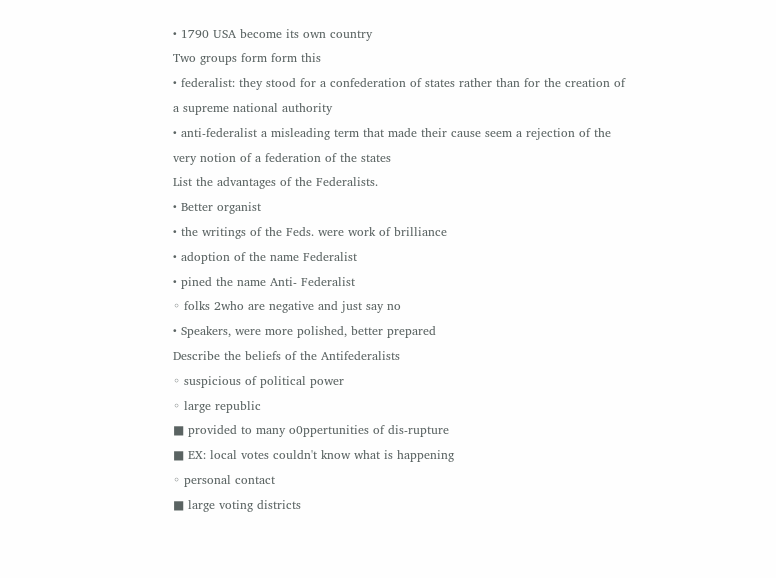• 1790 USA become its own country
Two groups form form this
• federalist: they stood for a confederation of states rather than for the creation of
a supreme national authority
• anti-federalist a misleading term that made their cause seem a rejection of the
very notion of a federation of the states
List the advantages of the Federalists.
• Better organist
• the writings of the Feds. were work of brilliance
• adoption of the name Federalist
• pined the name Anti- Federalist
◦ folks 2who are negative and just say no
• Speakers, were more polished, better prepared
Describe the beliefs of the Antifederalists
◦ suspicious of political power
◦ large republic
■ provided to many o0ppertunities of dis-rupture
■ EX: local votes couldn't know what is happening
◦ personal contact
■ large voting districts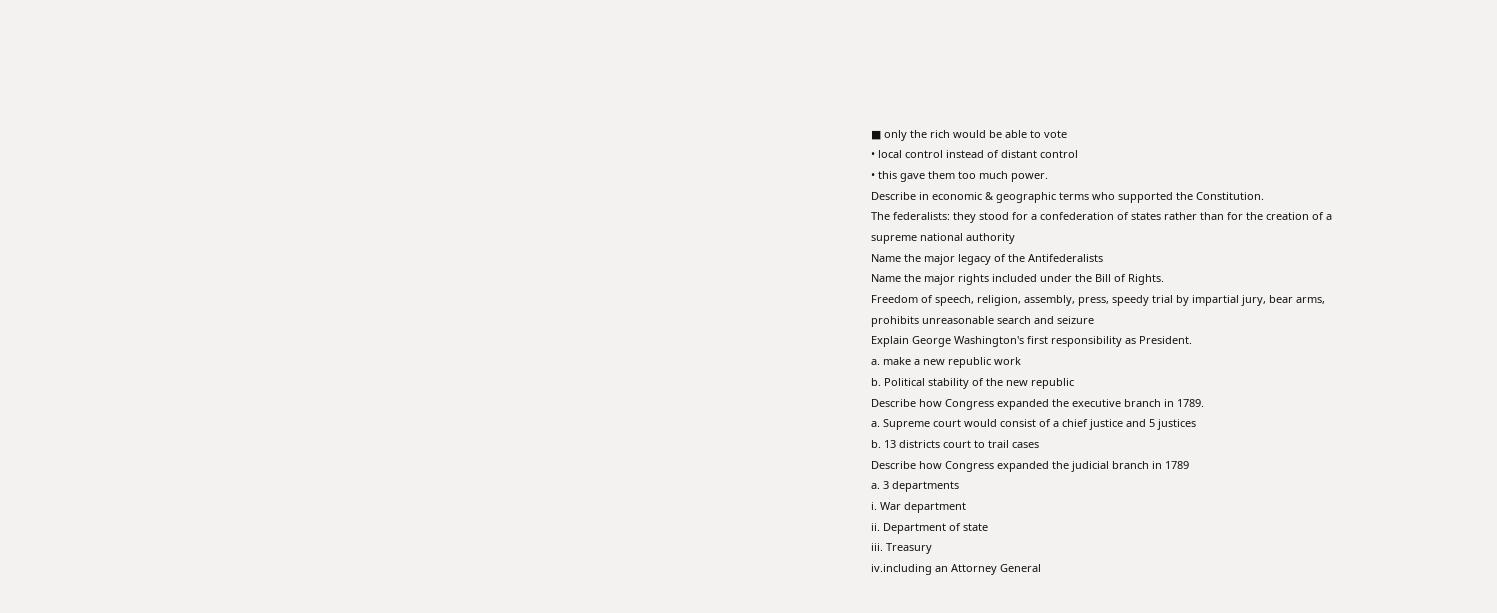■ only the rich would be able to vote
• local control instead of distant control
• this gave them too much power.
Describe in economic & geographic terms who supported the Constitution.
The federalists: they stood for a confederation of states rather than for the creation of a
supreme national authority
Name the major legacy of the Antifederalists
Name the major rights included under the Bill of Rights.
Freedom of speech, religion, assembly, press, speedy trial by impartial jury, bear arms,
prohibits unreasonable search and seizure
Explain George Washington's first responsibility as President.
a. make a new republic work
b. Political stability of the new republic
Describe how Congress expanded the executive branch in 1789.
a. Supreme court would consist of a chief justice and 5 justices
b. 13 districts court to trail cases
Describe how Congress expanded the judicial branch in 1789
a. 3 departments
i. War department
ii. Department of state
iii. Treasury
iv.including an Attorney General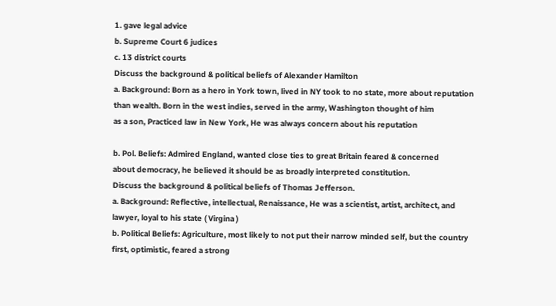1. gave legal advice
b. Supreme Court 6 judices
c. 13 district courts
Discuss the background & political beliefs of Alexander Hamilton
a. Background: Born as a hero in York town, lived in NY took to no state, more about reputation
than wealth. Born in the west indies, served in the army, Washington thought of him
as a son, Practiced law in New York, He was always concern about his reputation

b. Pol. Beliefs: Admired England, wanted close ties to great Britain feared & concerned
about democracy, he believed it should be as broadly interpreted constitution.
Discuss the background & political beliefs of Thomas Jefferson.
a. Background: Reflective, intellectual, Renaissance, He was a scientist, artist, architect, and
lawyer, loyal to his state ( Virgina )
b. Political Beliefs: Agriculture, most likely to not put their narrow minded self, but the country
first, optimistic, feared a strong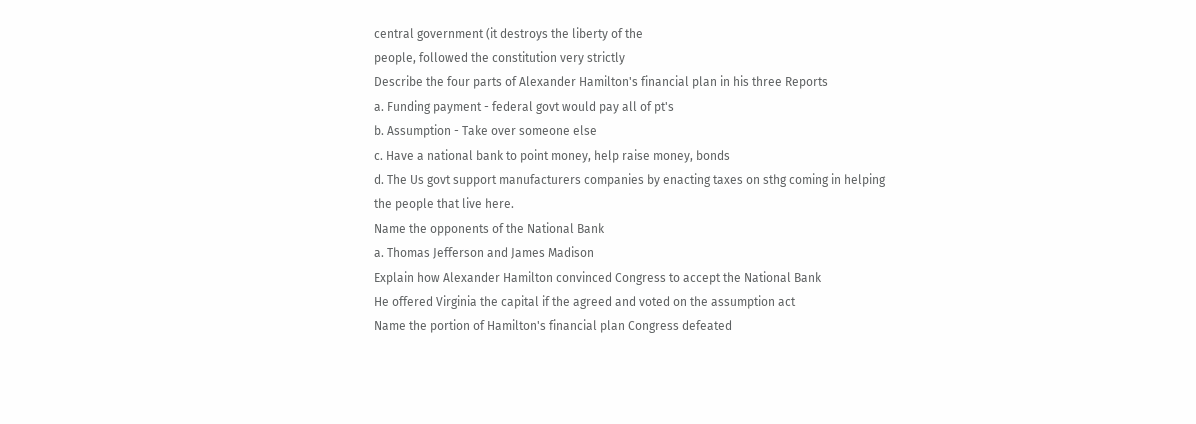central government (it destroys the liberty of the
people, followed the constitution very strictly
Describe the four parts of Alexander Hamilton's financial plan in his three Reports
a. Funding payment - federal govt would pay all of pt's
b. Assumption - Take over someone else
c. Have a national bank to point money, help raise money, bonds
d. The Us govt support manufacturers companies by enacting taxes on sthg coming in helping
the people that live here.
Name the opponents of the National Bank
a. Thomas Jefferson and James Madison
Explain how Alexander Hamilton convinced Congress to accept the National Bank
He offered Virginia the capital if the agreed and voted on the assumption act
Name the portion of Hamilton's financial plan Congress defeated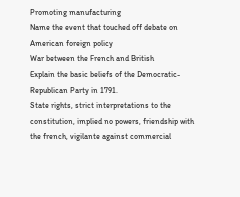Promoting manufacturing
Name the event that touched off debate on American foreign policy
War between the French and British
Explain the basic beliefs of the Democratic-Republican Party in 1791.
State rights, strict interpretations to the constitution, implied no powers, friendship with
the french, vigilante against commercial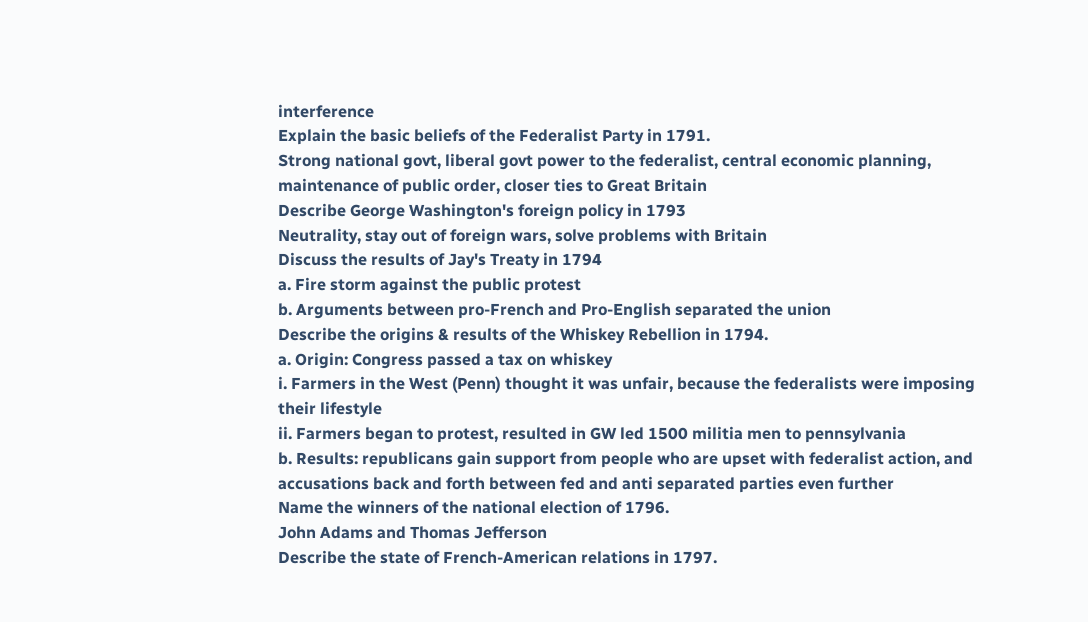interference
Explain the basic beliefs of the Federalist Party in 1791.
Strong national govt, liberal govt power to the federalist, central economic planning,
maintenance of public order, closer ties to Great Britain
Describe George Washington's foreign policy in 1793
Neutrality, stay out of foreign wars, solve problems with Britain
Discuss the results of Jay's Treaty in 1794
a. Fire storm against the public protest
b. Arguments between pro-French and Pro-English separated the union
Describe the origins & results of the Whiskey Rebellion in 1794.
a. Origin: Congress passed a tax on whiskey
i. Farmers in the West (Penn) thought it was unfair, because the federalists were imposing
their lifestyle
ii. Farmers began to protest, resulted in GW led 1500 militia men to pennsylvania
b. Results: republicans gain support from people who are upset with federalist action, and
accusations back and forth between fed and anti separated parties even further
Name the winners of the national election of 1796.
John Adams and Thomas Jefferson
Describe the state of French-American relations in 1797.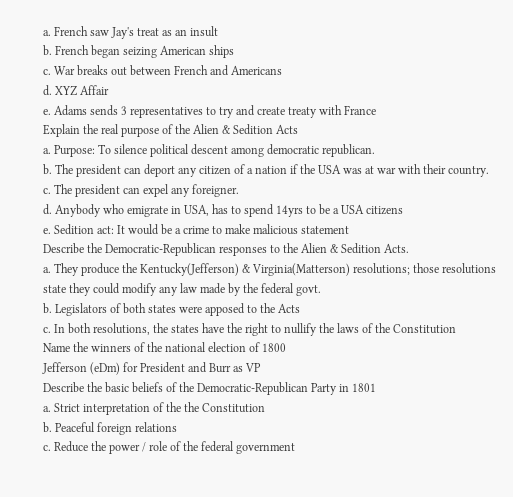a. French saw Jay's treat as an insult
b. French began seizing American ships
c. War breaks out between French and Americans
d. XYZ Affair
e. Adams sends 3 representatives to try and create treaty with France
Explain the real purpose of the Alien & Sedition Acts
a. Purpose: To silence political descent among democratic republican.
b. The president can deport any citizen of a nation if the USA was at war with their country.
c. The president can expel any foreigner.
d. Anybody who emigrate in USA, has to spend 14yrs to be a USA citizens
e. Sedition act: It would be a crime to make malicious statement
Describe the Democratic-Republican responses to the Alien & Sedition Acts.
a. They produce the Kentucky(Jefferson) & Virginia(Matterson) resolutions; those resolutions
state they could modify any law made by the federal govt.
b. Legislators of both states were apposed to the Acts
c. In both resolutions, the states have the right to nullify the laws of the Constitution
Name the winners of the national election of 1800
Jefferson (eDm) for President and Burr as VP
Describe the basic beliefs of the Democratic-Republican Party in 1801
a. Strict interpretation of the the Constitution
b. Peaceful foreign relations
c. Reduce the power / role of the federal government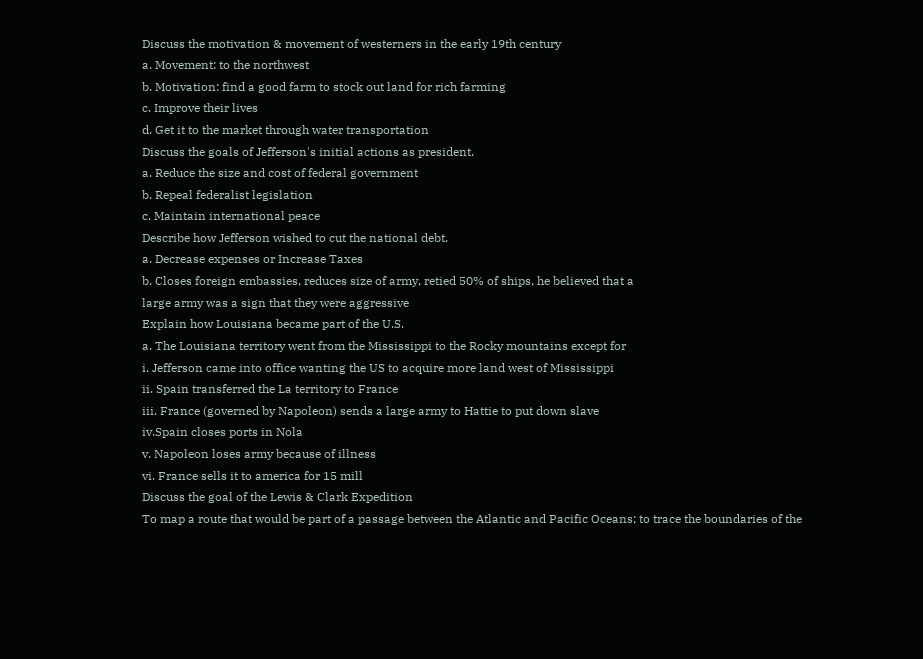Discuss the motivation & movement of westerners in the early 19th century
a. Movement: to the northwest
b. Motivation: find a good farm to stock out land for rich farming
c. Improve their lives
d. Get it to the market through water transportation
Discuss the goals of Jefferson's initial actions as president.
a. Reduce the size and cost of federal government
b. Repeal federalist legislation
c. Maintain international peace
Describe how Jefferson wished to cut the national debt.
a. Decrease expenses or Increase Taxes
b. Closes foreign embassies, reduces size of army, retied 50% of ships, he believed that a
large army was a sign that they were aggressive
Explain how Louisiana became part of the U.S.
a. The Louisiana territory went from the Mississippi to the Rocky mountains except for
i. Jefferson came into office wanting the US to acquire more land west of Mississippi
ii. Spain transferred the La territory to France
iii. France (governed by Napoleon) sends a large army to Hattie to put down slave
iv.Spain closes ports in Nola
v. Napoleon loses army because of illness
vi. France sells it to america for 15 mill
Discuss the goal of the Lewis & Clark Expedition
To map a route that would be part of a passage between the Atlantic and Pacific Oceans; to trace the boundaries of the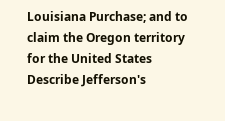Louisiana Purchase; and to claim the Oregon territory for the United States
Describe Jefferson's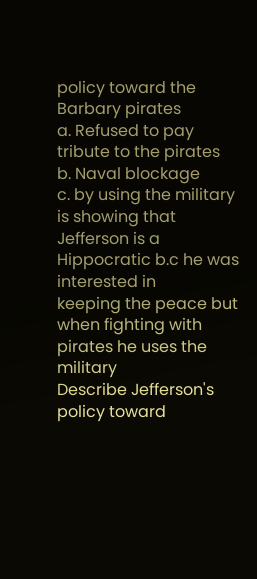policy toward the Barbary pirates
a. Refused to pay tribute to the pirates
b. Naval blockage
c. by using the military is showing that Jefferson is a Hippocratic b.c he was interested in
keeping the peace but when fighting with pirates he uses the military
Describe Jefferson's policy toward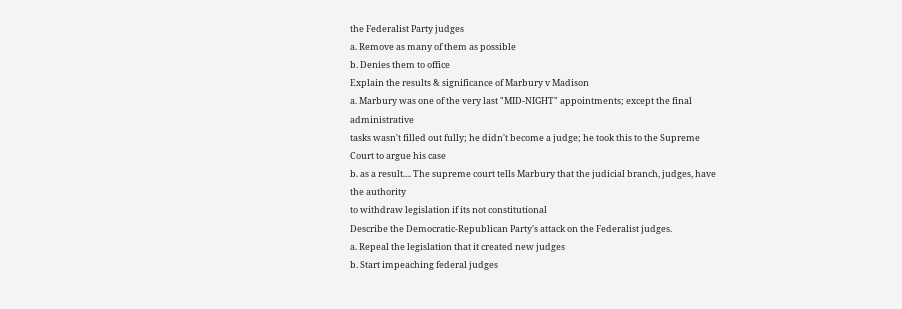the Federalist Party judges
a. Remove as many of them as possible
b. Denies them to office
Explain the results & significance of Marbury v Madison
a. Marbury was one of the very last "MID-NIGHT" appointments; except the final administrative
tasks wasn't filled out fully; he didn't become a judge; he took this to the Supreme
Court to argue his case
b. as a result.... The supreme court tells Marbury that the judicial branch, judges, have the authority
to withdraw legislation if its not constitutional
Describe the Democratic-Republican Party's attack on the Federalist judges.
a. Repeal the legislation that it created new judges
b. Start impeaching federal judges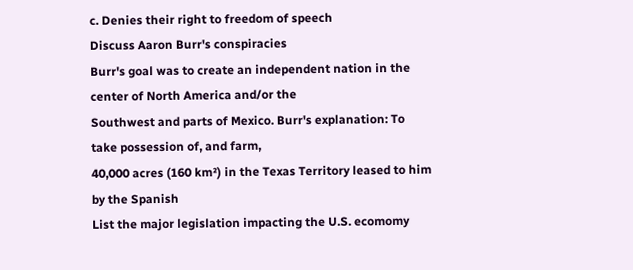c. Denies their right to freedom of speech
Discuss Aaron Burr's conspiracies
Burr's goal was to create an independent nation in the center of North America and/or the
Southwest and parts of Mexico. Burr's explanation: To take possession of, and farm,
40,000 acres (160 km²) in the Texas Territory leased to him by the Spanish
List the major legislation impacting the U.S. ecomomy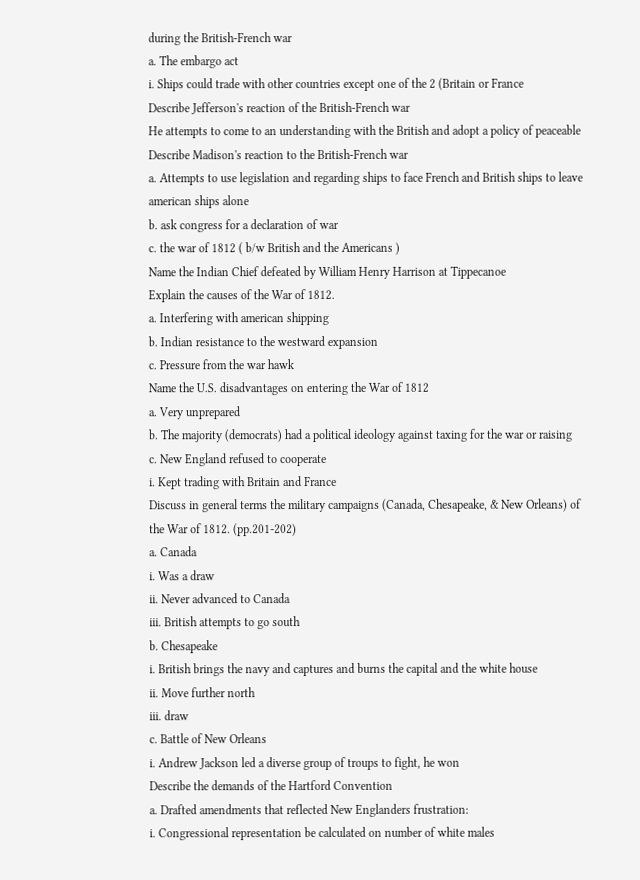during the British-French war
a. The embargo act
i. Ships could trade with other countries except one of the 2 (Britain or France
Describe Jefferson's reaction of the British-French war
He attempts to come to an understanding with the British and adopt a policy of peaceable
Describe Madison's reaction to the British-French war
a. Attempts to use legislation and regarding ships to face French and British ships to leave
american ships alone
b. ask congress for a declaration of war
c. the war of 1812 ( b/w British and the Americans )
Name the Indian Chief defeated by William Henry Harrison at Tippecanoe
Explain the causes of the War of 1812.
a. Interfering with american shipping
b. Indian resistance to the westward expansion
c. Pressure from the war hawk
Name the U.S. disadvantages on entering the War of 1812
a. Very unprepared
b. The majority (democrats) had a political ideology against taxing for the war or raising
c. New England refused to cooperate
i. Kept trading with Britain and France
Discuss in general terms the military campaigns (Canada, Chesapeake, & New Orleans) of
the War of 1812. (pp.201-202)
a. Canada
i. Was a draw
ii. Never advanced to Canada
iii. British attempts to go south
b. Chesapeake
i. British brings the navy and captures and burns the capital and the white house
ii. Move further north
iii. draw
c. Battle of New Orleans
i. Andrew Jackson led a diverse group of troups to fight, he won
Describe the demands of the Hartford Convention
a. Drafted amendments that reflected New Englanders frustration:
i. Congressional representation be calculated on number of white males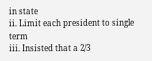in state
ii. Limit each president to single term
iii. Insisted that a 2/3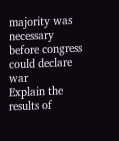majority was necessary before congress could declare war
Explain the results of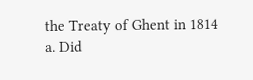the Treaty of Ghent in 1814
a. Did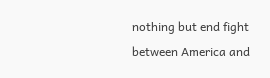nothing but end fight between America and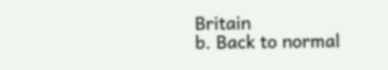Britain
b. Back to normal